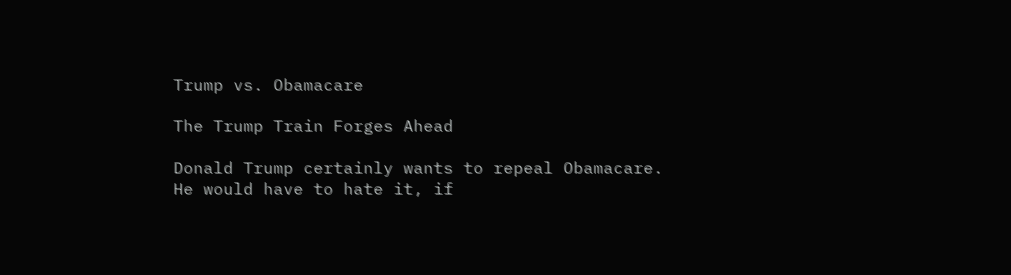Trump vs. Obamacare

The Trump Train Forges Ahead

Donald Trump certainly wants to repeal Obamacare. He would have to hate it, if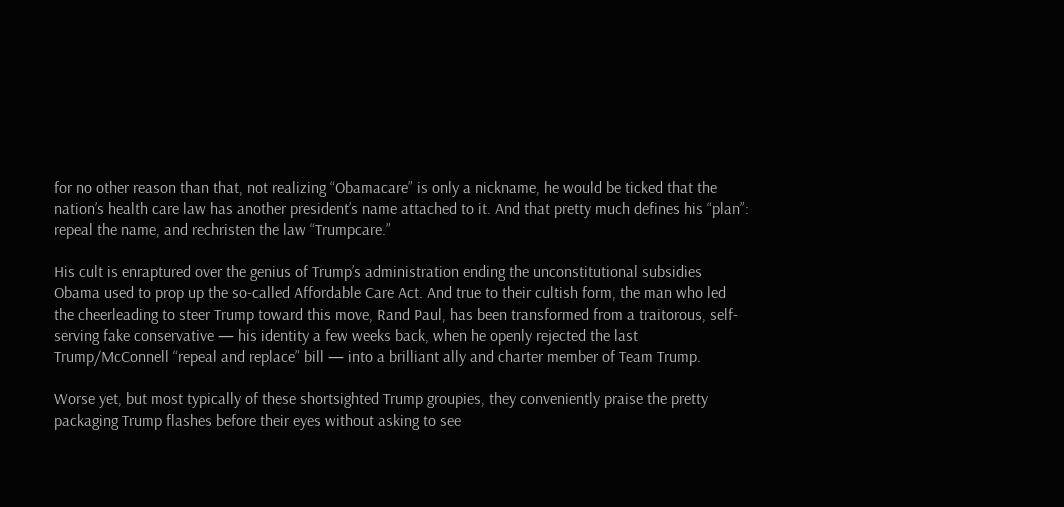for no other reason than that, not realizing “Obamacare” is only a nickname, he would be ticked that the nation’s health care law has another president’s name attached to it. And that pretty much defines his “plan”: repeal the name, and rechristen the law “Trumpcare.”

His cult is enraptured over the genius of Trump’s administration ending the unconstitutional subsidies Obama used to prop up the so-called Affordable Care Act. And true to their cultish form, the man who led the cheerleading to steer Trump toward this move, Rand Paul, has been transformed from a traitorous, self-serving fake conservative — his identity a few weeks back, when he openly rejected the last Trump/McConnell “repeal and replace” bill — into a brilliant ally and charter member of Team Trump.

Worse yet, but most typically of these shortsighted Trump groupies, they conveniently praise the pretty packaging Trump flashes before their eyes without asking to see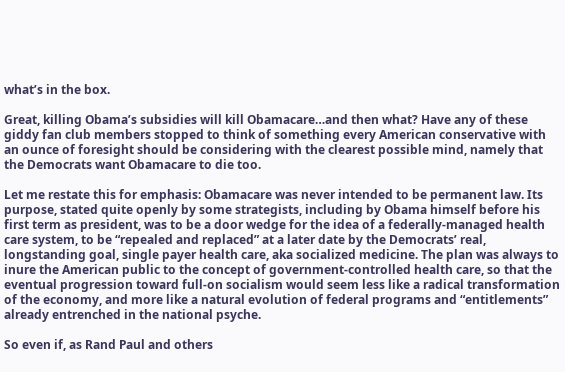what’s in the box.

Great, killing Obama’s subsidies will kill Obamacare…and then what? Have any of these giddy fan club members stopped to think of something every American conservative with an ounce of foresight should be considering with the clearest possible mind, namely that the Democrats want Obamacare to die too.

Let me restate this for emphasis: Obamacare was never intended to be permanent law. Its purpose, stated quite openly by some strategists, including by Obama himself before his first term as president, was to be a door wedge for the idea of a federally-managed health care system, to be “repealed and replaced” at a later date by the Democrats’ real, longstanding goal, single payer health care, aka socialized medicine. The plan was always to inure the American public to the concept of government-controlled health care, so that the eventual progression toward full-on socialism would seem less like a radical transformation of the economy, and more like a natural evolution of federal programs and “entitlements” already entrenched in the national psyche.

So even if, as Rand Paul and others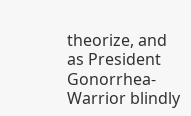theorize, and as President Gonorrhea-Warrior blindly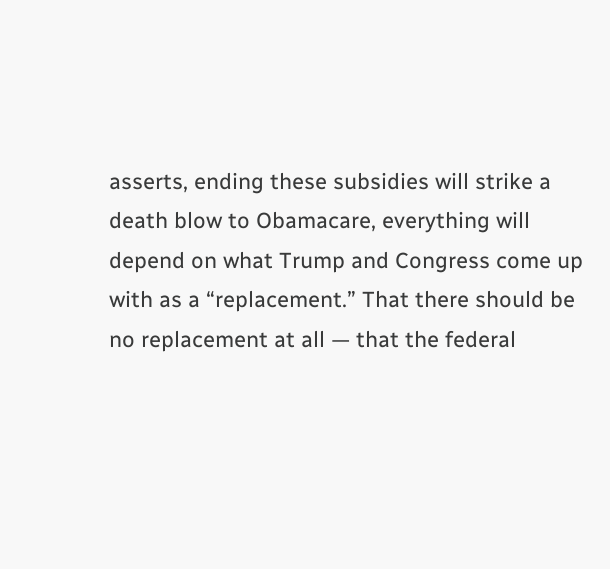asserts, ending these subsidies will strike a death blow to Obamacare, everything will depend on what Trump and Congress come up with as a “replacement.” That there should be no replacement at all — that the federal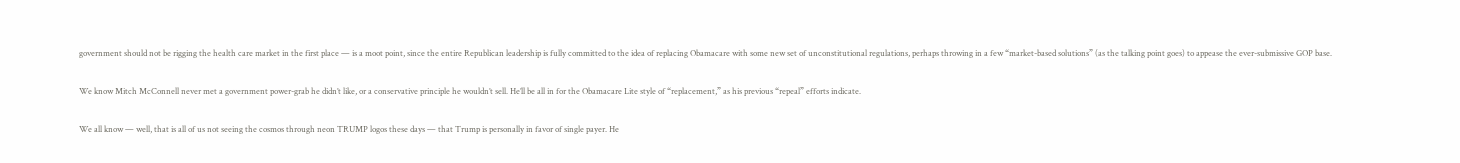government should not be rigging the health care market in the first place — is a moot point, since the entire Republican leadership is fully committed to the idea of replacing Obamacare with some new set of unconstitutional regulations, perhaps throwing in a few “market-based solutions” (as the talking point goes) to appease the ever-submissive GOP base.

We know Mitch McConnell never met a government power-grab he didn’t like, or a conservative principle he wouldn’t sell. He’ll be all in for the Obamacare Lite style of “replacement,” as his previous “repeal” efforts indicate.

We all know — well, that is all of us not seeing the cosmos through neon TRUMP logos these days — that Trump is personally in favor of single payer. He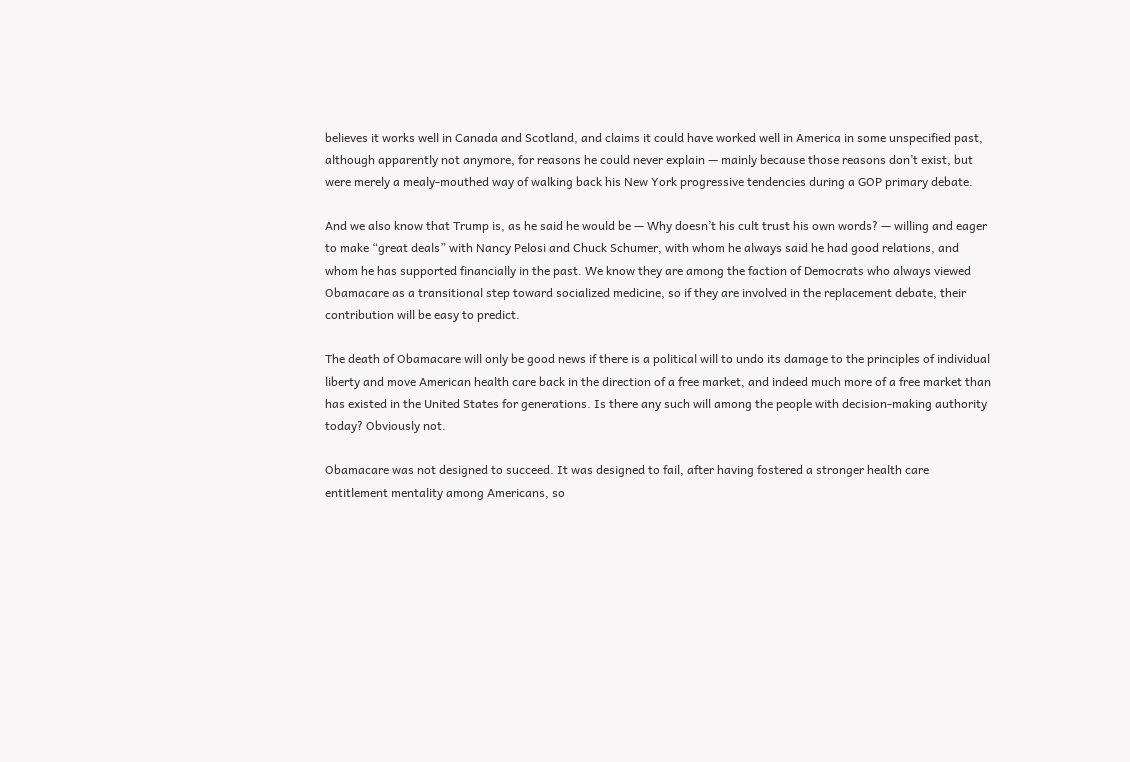believes it works well in Canada and Scotland, and claims it could have worked well in America in some unspecified past, although apparently not anymore, for reasons he could never explain — mainly because those reasons don’t exist, but were merely a mealy-mouthed way of walking back his New York progressive tendencies during a GOP primary debate.

And we also know that Trump is, as he said he would be — Why doesn’t his cult trust his own words? — willing and eager to make “great deals” with Nancy Pelosi and Chuck Schumer, with whom he always said he had good relations, and whom he has supported financially in the past. We know they are among the faction of Democrats who always viewed Obamacare as a transitional step toward socialized medicine, so if they are involved in the replacement debate, their contribution will be easy to predict.

The death of Obamacare will only be good news if there is a political will to undo its damage to the principles of individual liberty and move American health care back in the direction of a free market, and indeed much more of a free market than has existed in the United States for generations. Is there any such will among the people with decision-making authority today? Obviously not.

Obamacare was not designed to succeed. It was designed to fail, after having fostered a stronger health care entitlement mentality among Americans, so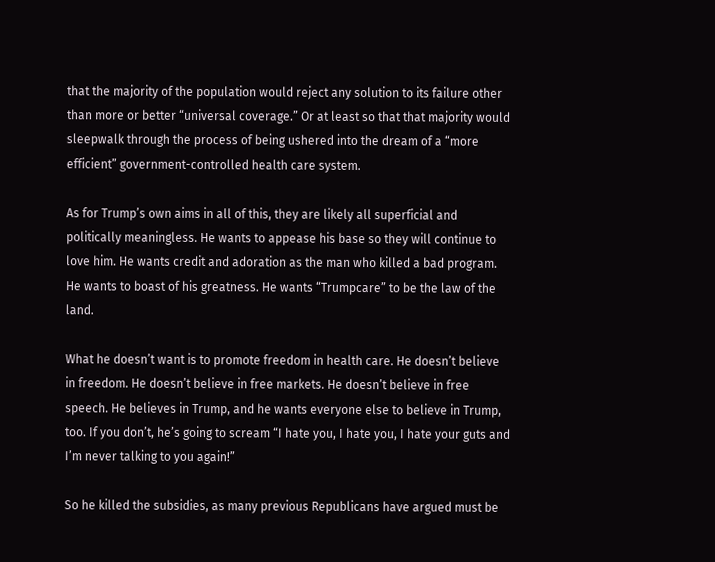that the majority of the population would reject any solution to its failure other than more or better “universal coverage.” Or at least so that that majority would sleepwalk through the process of being ushered into the dream of a “more efficient” government-controlled health care system.

As for Trump’s own aims in all of this, they are likely all superficial and politically meaningless. He wants to appease his base so they will continue to love him. He wants credit and adoration as the man who killed a bad program. He wants to boast of his greatness. He wants “Trumpcare” to be the law of the land.

What he doesn’t want is to promote freedom in health care. He doesn’t believe in freedom. He doesn’t believe in free markets. He doesn’t believe in free speech. He believes in Trump, and he wants everyone else to believe in Trump, too. If you don’t, he’s going to scream “I hate you, I hate you, I hate your guts and I’m never talking to you again!”

So he killed the subsidies, as many previous Republicans have argued must be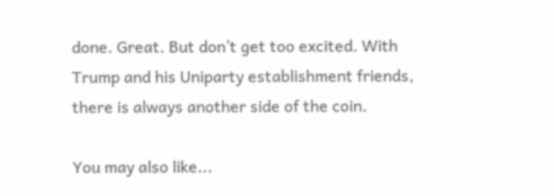done. Great. But don’t get too excited. With Trump and his Uniparty establishment friends, there is always another side of the coin.

You may also like...